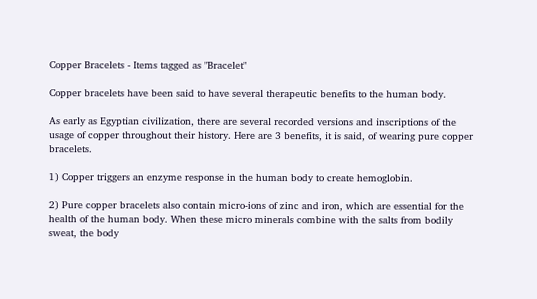Copper Bracelets - Items tagged as "Bracelet"

Copper bracelets have been said to have several therapeutic benefits to the human body.

As early as Egyptian civilization, there are several recorded versions and inscriptions of the usage of copper throughout their history. Here are 3 benefits, it is said, of wearing pure copper bracelets.

1) Copper triggers an enzyme response in the human body to create hemoglobin.

2) Pure copper bracelets also contain micro-ions of zinc and iron, which are essential for the health of the human body. When these micro minerals combine with the salts from bodily sweat, the body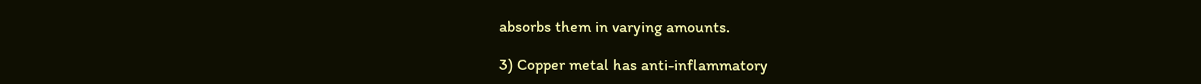absorbs them in varying amounts.

3) Copper metal has anti-inflammatory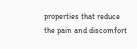properties that reduce the pain and discomfort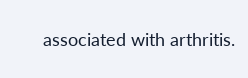associated with arthritis.